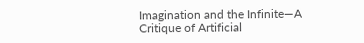Imagination and the Infinite—A Critique of Artificial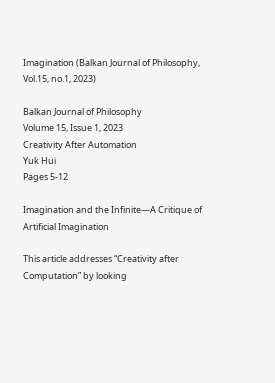Imagination (Balkan Journal of Philosophy, Vol.15, no.1, 2023)

Balkan Journal of Philosophy
Volume 15, Issue 1, 2023
Creativity After Automation
Yuk Hui
Pages 5-12

Imagination and the Infinite—A Critique of Artificial Imagination

This article addresses “Creativity after Computation” by looking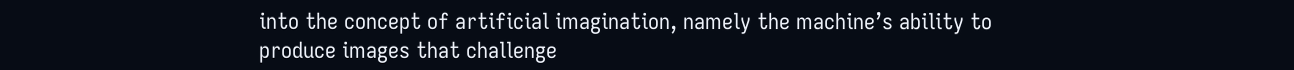into the concept of artificial imagination, namely the machine’s ability to produce images that challenge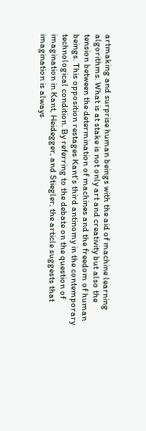artmaking and surprise human beings with the aid of machine learning algorithms. What is at stake is not only art and creativity but also the tension between the determination of machines and the freedom of human beings. This opposition restages Kant’s third antinomy in the contemporary technological condition. By referring to the debate on the question of imagination in Kant, Heidegger, and Stiegler, the article suggests that imagination is always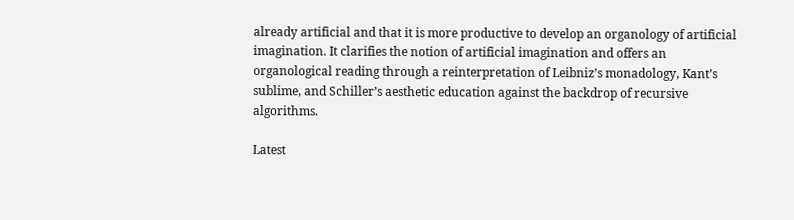already artificial and that it is more productive to develop an organology of artificial imagination. It clarifies the notion of artificial imagination and offers an organological reading through a reinterpretation of Leibniz’s monadology, Kant’s sublime, and Schiller’s aesthetic education against the backdrop of recursive algorithms.

Latest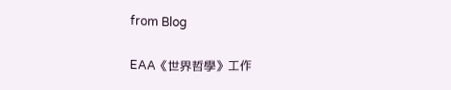from Blog

EAA《世界哲學》工作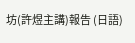坊(許煜主講)報告 (日語)